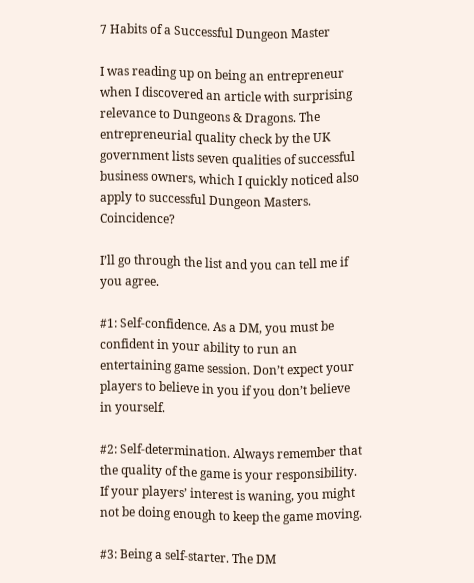7 Habits of a Successful Dungeon Master

I was reading up on being an entrepreneur when I discovered an article with surprising relevance to Dungeons & Dragons. The entrepreneurial quality check by the UK government lists seven qualities of successful business owners, which I quickly noticed also apply to successful Dungeon Masters. Coincidence?

I’ll go through the list and you can tell me if you agree.

#1: Self-confidence. As a DM, you must be confident in your ability to run an entertaining game session. Don’t expect your players to believe in you if you don’t believe in yourself.

#2: Self-determination. Always remember that the quality of the game is your responsibility. If your players’ interest is waning, you might not be doing enough to keep the game moving.

#3: Being a self-starter. The DM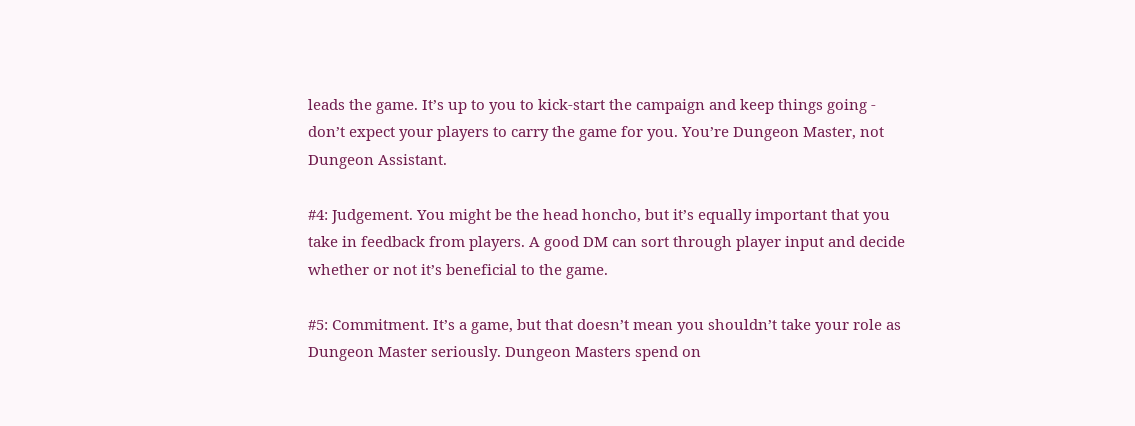leads the game. It’s up to you to kick-start the campaign and keep things going - don’t expect your players to carry the game for you. You’re Dungeon Master, not Dungeon Assistant.

#4: Judgement. You might be the head honcho, but it’s equally important that you take in feedback from players. A good DM can sort through player input and decide whether or not it’s beneficial to the game.

#5: Commitment. It’s a game, but that doesn’t mean you shouldn’t take your role as Dungeon Master seriously. Dungeon Masters spend on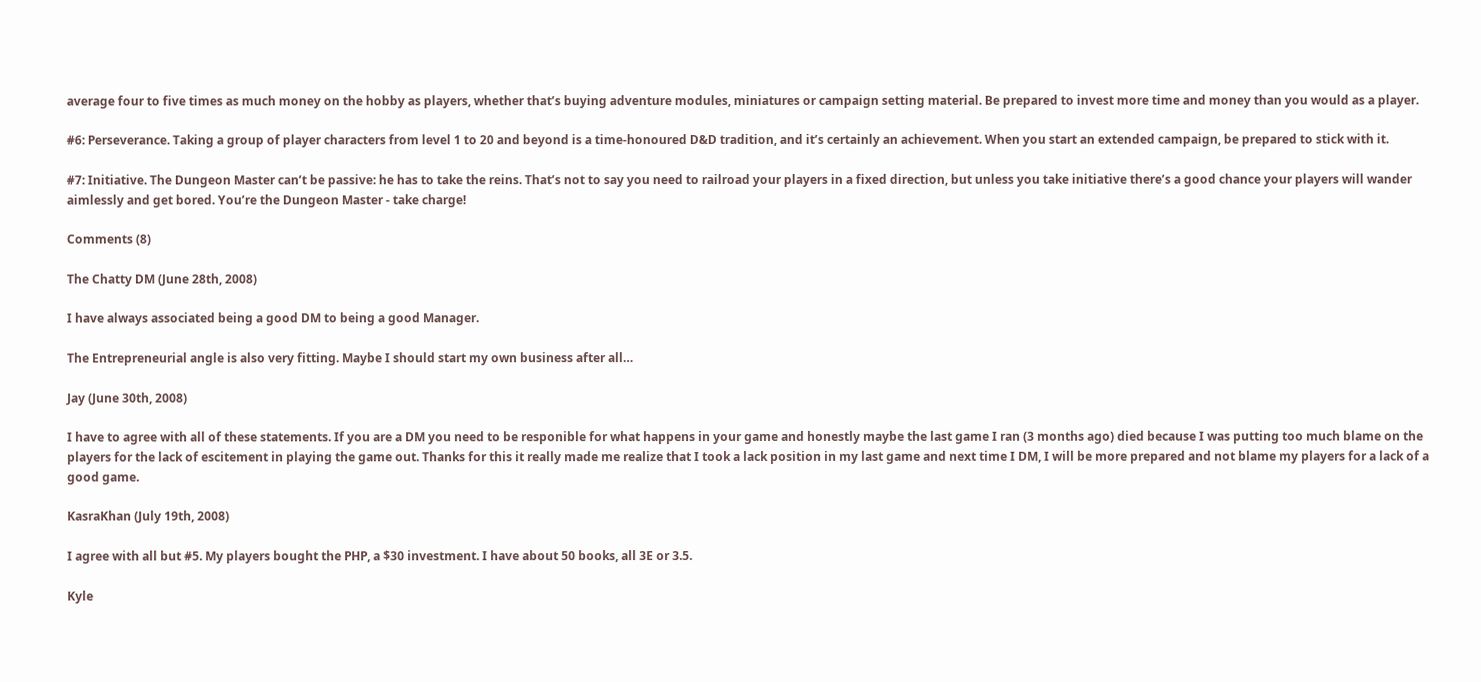average four to five times as much money on the hobby as players, whether that’s buying adventure modules, miniatures or campaign setting material. Be prepared to invest more time and money than you would as a player.

#6: Perseverance. Taking a group of player characters from level 1 to 20 and beyond is a time-honoured D&D tradition, and it’s certainly an achievement. When you start an extended campaign, be prepared to stick with it.

#7: Initiative. The Dungeon Master can’t be passive: he has to take the reins. That’s not to say you need to railroad your players in a fixed direction, but unless you take initiative there’s a good chance your players will wander aimlessly and get bored. You’re the Dungeon Master - take charge!

Comments (8)

The Chatty DM (June 28th, 2008)

I have always associated being a good DM to being a good Manager.

The Entrepreneurial angle is also very fitting. Maybe I should start my own business after all…

Jay (June 30th, 2008)

I have to agree with all of these statements. If you are a DM you need to be responible for what happens in your game and honestly maybe the last game I ran (3 months ago) died because I was putting too much blame on the players for the lack of escitement in playing the game out. Thanks for this it really made me realize that I took a lack position in my last game and next time I DM, I will be more prepared and not blame my players for a lack of a good game.

KasraKhan (July 19th, 2008)

I agree with all but #5. My players bought the PHP, a $30 investment. I have about 50 books, all 3E or 3.5.

Kyle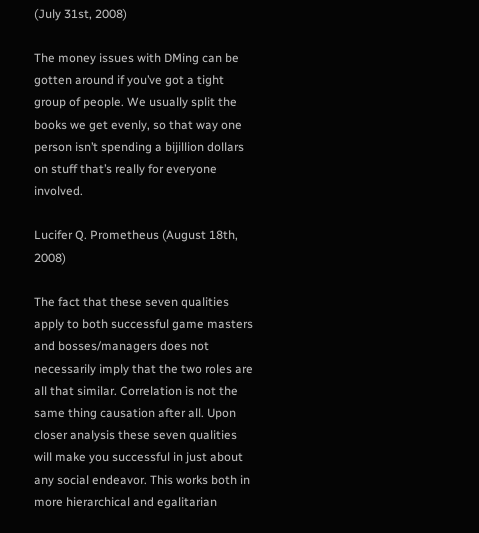(July 31st, 2008)

The money issues with DMing can be gotten around if you’ve got a tight group of people. We usually split the books we get evenly, so that way one person isn’t spending a bijillion dollars on stuff that’s really for everyone involved.

Lucifer Q. Prometheus (August 18th, 2008)

The fact that these seven qualities apply to both successful game masters and bosses/managers does not necessarily imply that the two roles are all that similar. Correlation is not the same thing causation after all. Upon closer analysis these seven qualities will make you successful in just about any social endeavor. This works both in more hierarchical and egalitarian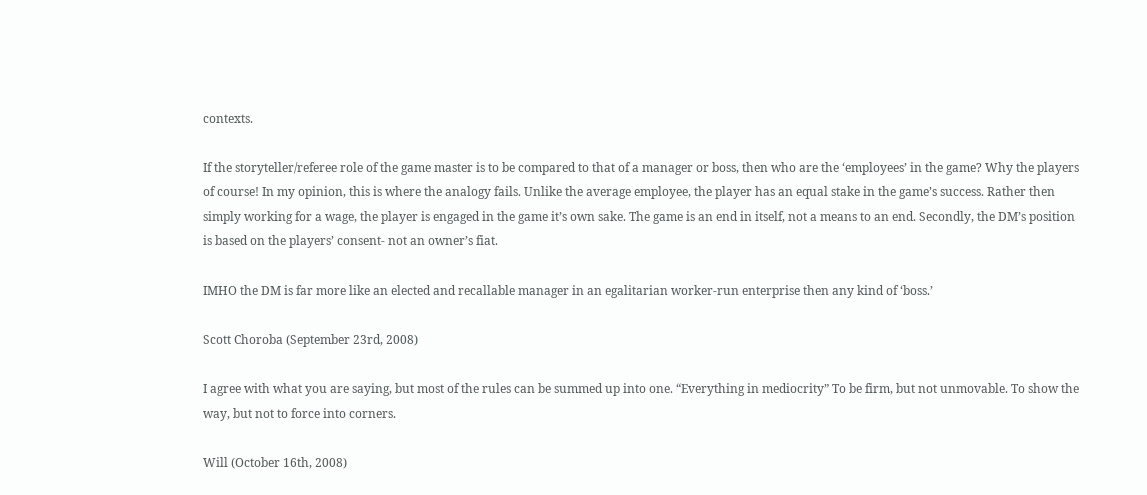contexts.

If the storyteller/referee role of the game master is to be compared to that of a manager or boss, then who are the ‘employees’ in the game? Why the players of course! In my opinion, this is where the analogy fails. Unlike the average employee, the player has an equal stake in the game’s success. Rather then simply working for a wage, the player is engaged in the game it’s own sake. The game is an end in itself, not a means to an end. Secondly, the DM’s position is based on the players’ consent- not an owner’s fiat.

IMHO the DM is far more like an elected and recallable manager in an egalitarian worker-run enterprise then any kind of ‘boss.’

Scott Choroba (September 23rd, 2008)

I agree with what you are saying, but most of the rules can be summed up into one. “Everything in mediocrity” To be firm, but not unmovable. To show the way, but not to force into corners.

Will (October 16th, 2008)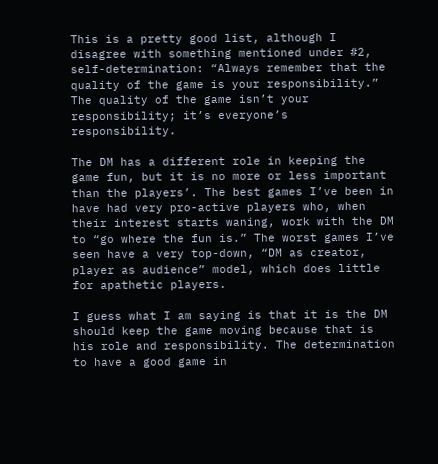This is a pretty good list, although I disagree with something mentioned under #2, self-determination: “Always remember that the quality of the game is your responsibility.” The quality of the game isn’t your responsibility; it’s everyone’s responsibility.

The DM has a different role in keeping the game fun, but it is no more or less important than the players’. The best games I’ve been in have had very pro-active players who, when their interest starts waning, work with the DM to “go where the fun is.” The worst games I’ve seen have a very top-down, “DM as creator, player as audience” model, which does little for apathetic players.

I guess what I am saying is that it is the DM should keep the game moving because that is his role and responsibility. The determination to have a good game in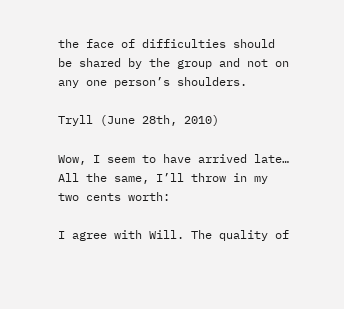the face of difficulties should be shared by the group and not on any one person’s shoulders.

Tryll (June 28th, 2010)

Wow, I seem to have arrived late… All the same, I’ll throw in my two cents worth:

I agree with Will. The quality of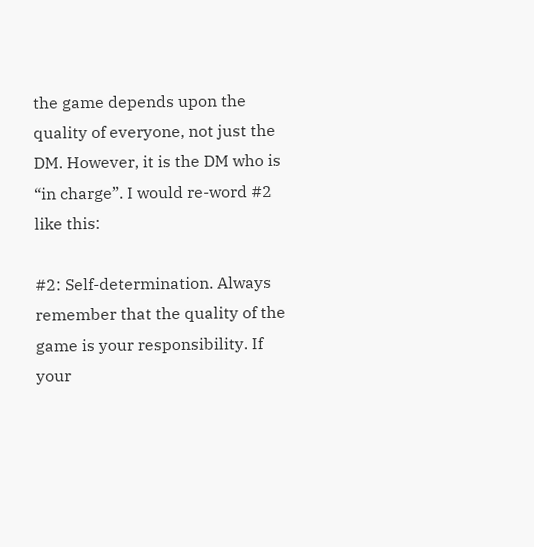the game depends upon the quality of everyone, not just the DM. However, it is the DM who is “in charge”. I would re-word #2 like this:

#2: Self-determination. Always remember that the quality of the game is your responsibility. If your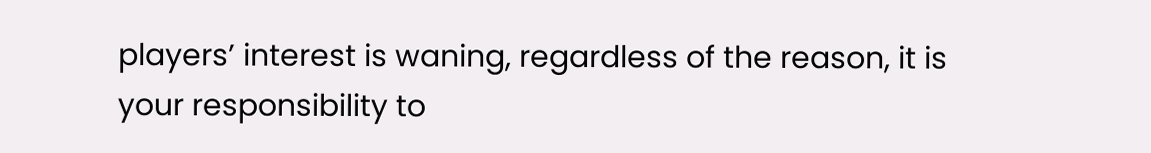players’ interest is waning, regardless of the reason, it is your responsibility to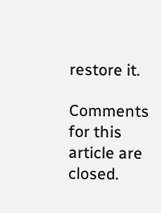restore it.

Comments for this article are closed.